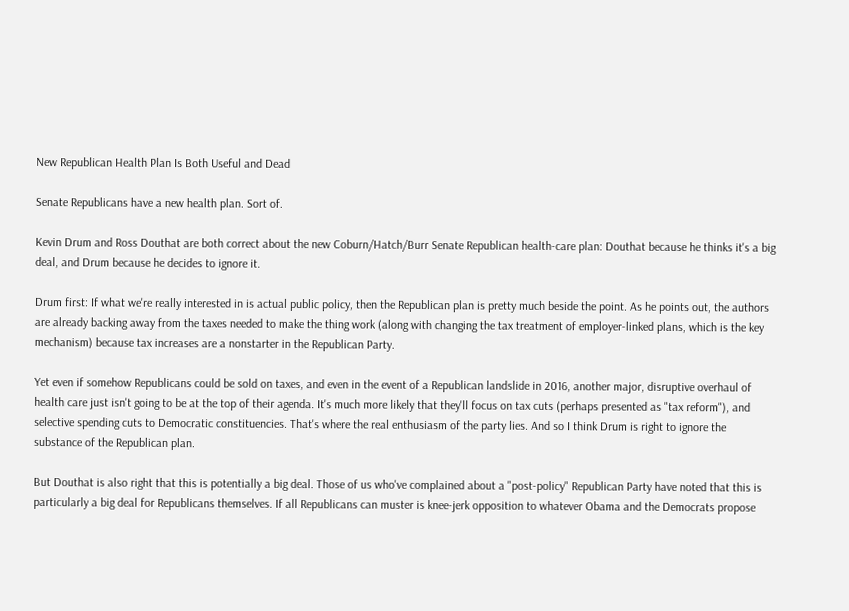New Republican Health Plan Is Both Useful and Dead

Senate Republicans have a new health plan. Sort of.

Kevin Drum and Ross Douthat are both correct about the new Coburn/Hatch/Burr Senate Republican health-care plan: Douthat because he thinks it's a big deal, and Drum because he decides to ignore it.

Drum first: If what we're really interested in is actual public policy, then the Republican plan is pretty much beside the point. As he points out, the authors are already backing away from the taxes needed to make the thing work (along with changing the tax treatment of employer-linked plans, which is the key mechanism) because tax increases are a nonstarter in the Republican Party.

Yet even if somehow Republicans could be sold on taxes, and even in the event of a Republican landslide in 2016, another major, disruptive overhaul of health care just isn't going to be at the top of their agenda. It's much more likely that they'll focus on tax cuts (perhaps presented as "tax reform"), and selective spending cuts to Democratic constituencies. That's where the real enthusiasm of the party lies. And so I think Drum is right to ignore the substance of the Republican plan.

But Douthat is also right that this is potentially a big deal. Those of us who've complained about a "post-policy" Republican Party have noted that this is particularly a big deal for Republicans themselves. If all Republicans can muster is knee-jerk opposition to whatever Obama and the Democrats propose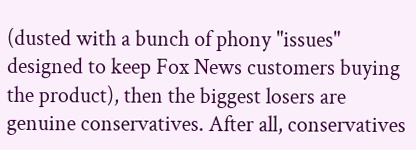(dusted with a bunch of phony "issues" designed to keep Fox News customers buying the product), then the biggest losers are genuine conservatives. After all, conservatives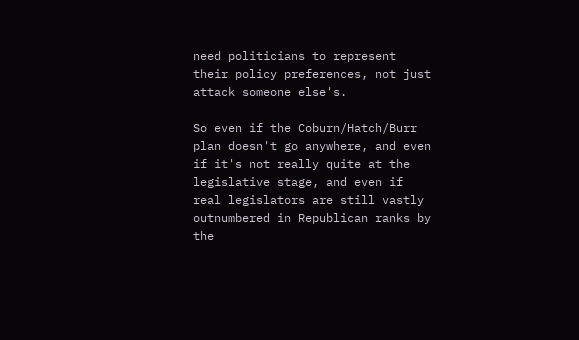need politicians to represent their policy preferences, not just attack someone else's.

So even if the Coburn/Hatch/Burr plan doesn't go anywhere, and even if it's not really quite at the legislative stage, and even if real legislators are still vastly outnumbered in Republican ranks by the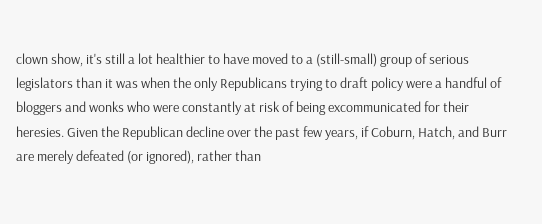clown show, it's still a lot healthier to have moved to a (still-small) group of serious legislators than it was when the only Republicans trying to draft policy were a handful of bloggers and wonks who were constantly at risk of being excommunicated for their heresies. Given the Republican decline over the past few years, if Coburn, Hatch, and Burr are merely defeated (or ignored), rather than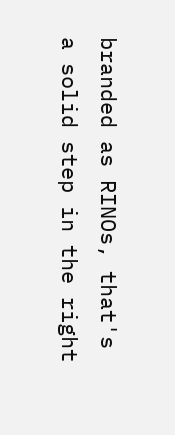branded as RINOs, that's a solid step in the right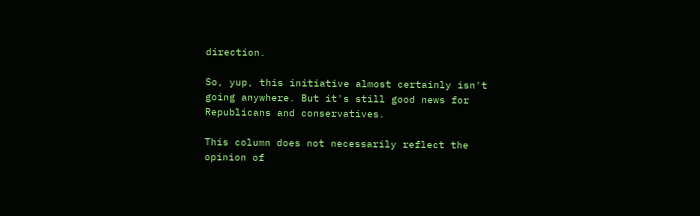direction.

So, yup, this initiative almost certainly isn't going anywhere. But it's still good news for Republicans and conservatives.

This column does not necessarily reflect the opinion of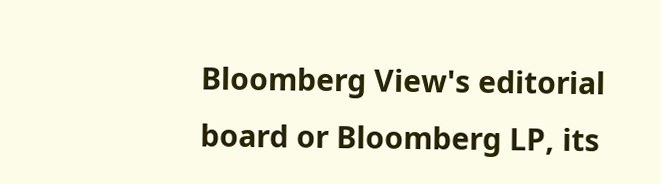Bloomberg View's editorial board or Bloomberg LP, its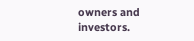owners and investors.